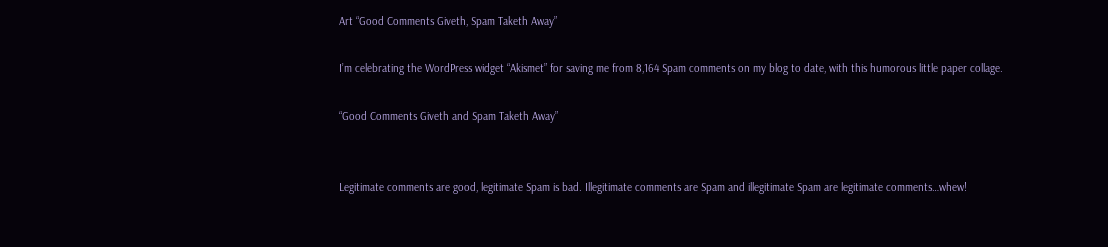Art “Good Comments Giveth, Spam Taketh Away”

I’m celebrating the WordPress widget “Akismet” for saving me from 8,164 Spam comments on my blog to date, with this humorous little paper collage.

“Good Comments Giveth and Spam Taketh Away”


Legitimate comments are good, legitimate Spam is bad. Illegitimate comments are Spam and illegitimate Spam are legitimate comments…whew!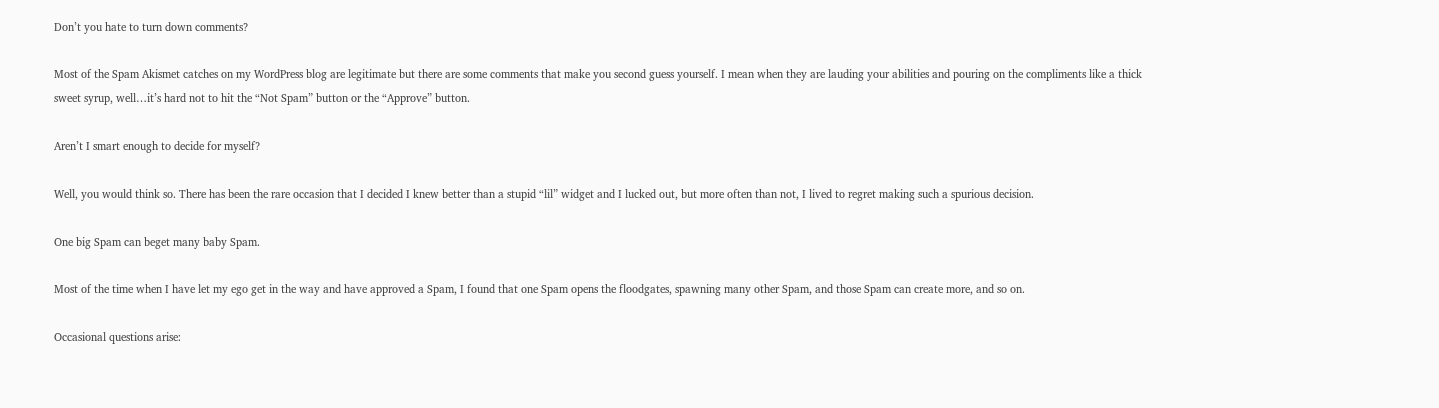Don’t you hate to turn down comments?

Most of the Spam Akismet catches on my WordPress blog are legitimate but there are some comments that make you second guess yourself. I mean when they are lauding your abilities and pouring on the compliments like a thick sweet syrup, well…it’s hard not to hit the “Not Spam” button or the “Approve” button.

Aren’t I smart enough to decide for myself?

Well, you would think so. There has been the rare occasion that I decided I knew better than a stupid “lil” widget and I lucked out, but more often than not, I lived to regret making such a spurious decision.

One big Spam can beget many baby Spam.

Most of the time when I have let my ego get in the way and have approved a Spam, I found that one Spam opens the floodgates, spawning many other Spam, and those Spam can create more, and so on.

Occasional questions arise: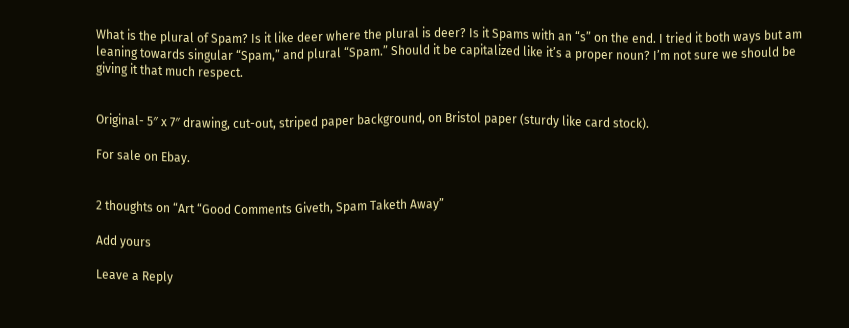What is the plural of Spam? Is it like deer where the plural is deer? Is it Spams with an “s” on the end. I tried it both ways but am leaning towards singular “Spam,” and plural “Spam.” Should it be capitalized like it’s a proper noun? I’m not sure we should be giving it that much respect.


Original- 5″ x 7″ drawing, cut-out, striped paper background, on Bristol paper (sturdy like card stock).

For sale on Ebay.


2 thoughts on “Art “Good Comments Giveth, Spam Taketh Away”

Add yours

Leave a Reply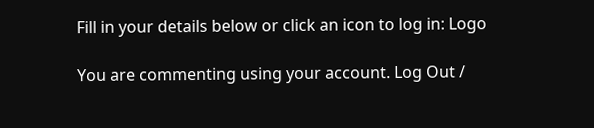Fill in your details below or click an icon to log in: Logo

You are commenting using your account. Log Out /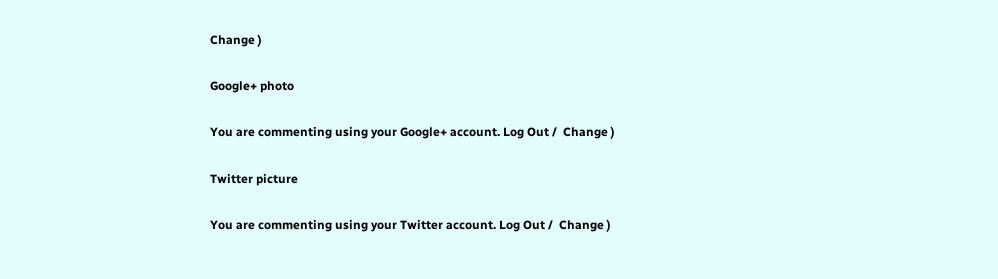Change )

Google+ photo

You are commenting using your Google+ account. Log Out /  Change )

Twitter picture

You are commenting using your Twitter account. Log Out /  Change )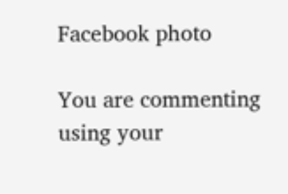Facebook photo

You are commenting using your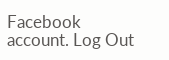Facebook account. Log Out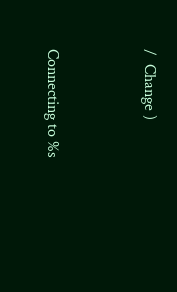/  Change )


Connecting to %s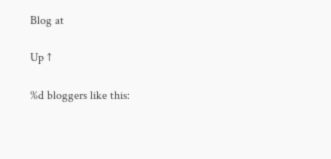Blog at

Up ↑

%d bloggers like this: